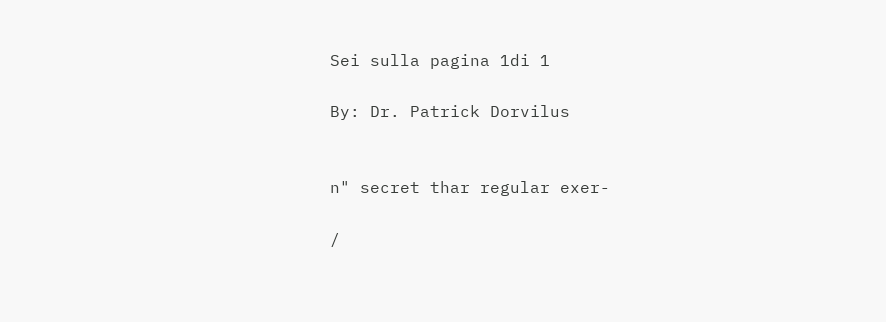Sei sulla pagina 1di 1

By: Dr. Patrick Dorvilus


n" secret thar regular exer-

/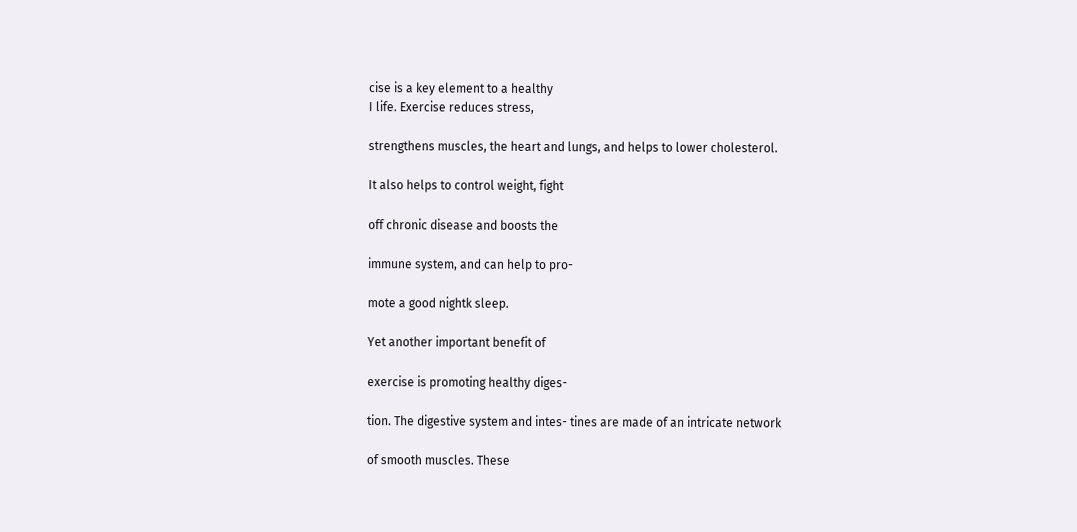cise is a key element to a healthy
I life. Exercise reduces stress,

strengthens muscles, the heart and lungs, and helps to lower cholesterol.

It also helps to control weight, fight

off chronic disease and boosts the

immune system, and can help to pro-

mote a good nightk sleep.

Yet another important benefit of

exercise is promoting healthy diges-

tion. The digestive system and intes- tines are made of an intricate network

of smooth muscles. These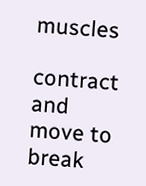muscles

contract and move to break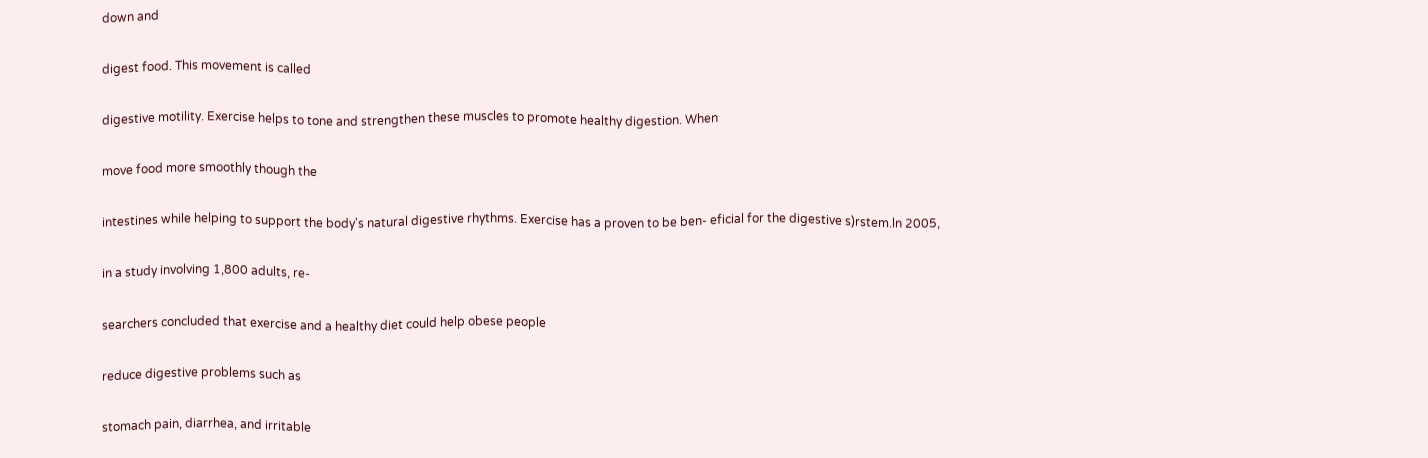down and

digest food. This movement is called

digestive motility. Exercise helps to tone and strengthen these muscles to promote healthy digestion. When

move food more smoothly though the

intestines while helping to support the body's natural digestive rhythms. Exercise has a proven to be ben- eficial for the digestive s)rstem.ln 2005,

in a study involving 1,800 adults, re-

searchers concluded that exercise and a healthy diet could help obese people

reduce digestive problems such as

stomach pain, diarrhea, and irritable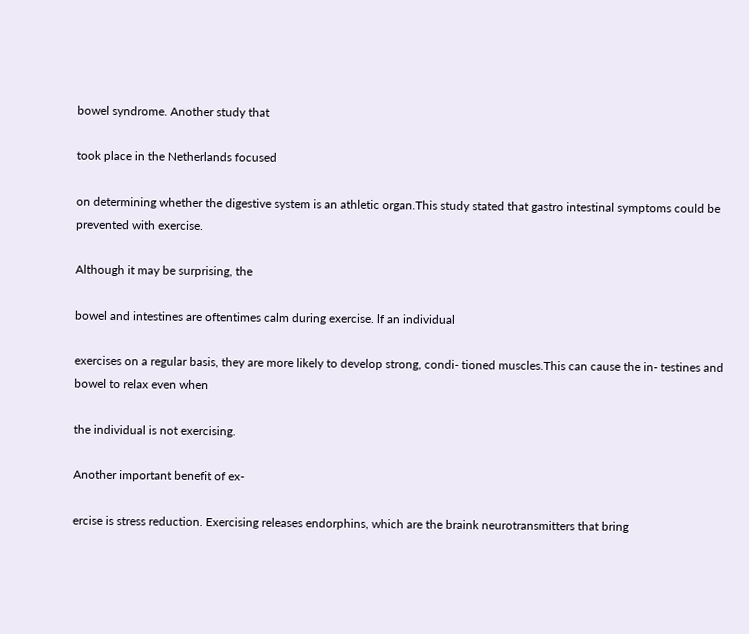bowel syndrome. Another study that

took place in the Netherlands focused

on determining whether the digestive system is an athletic organ.This study stated that gastro intestinal symptoms could be prevented with exercise.

Although it may be surprising, the

bowel and intestines are oftentimes calm during exercise. lf an individual

exercises on a regular basis, they are more likely to develop strong, condi- tioned muscles.This can cause the in- testines and bowel to relax even when

the individual is not exercising.

Another important benefit of ex-

ercise is stress reduction. Exercising releases endorphins, which are the braink neurotransmitters that bring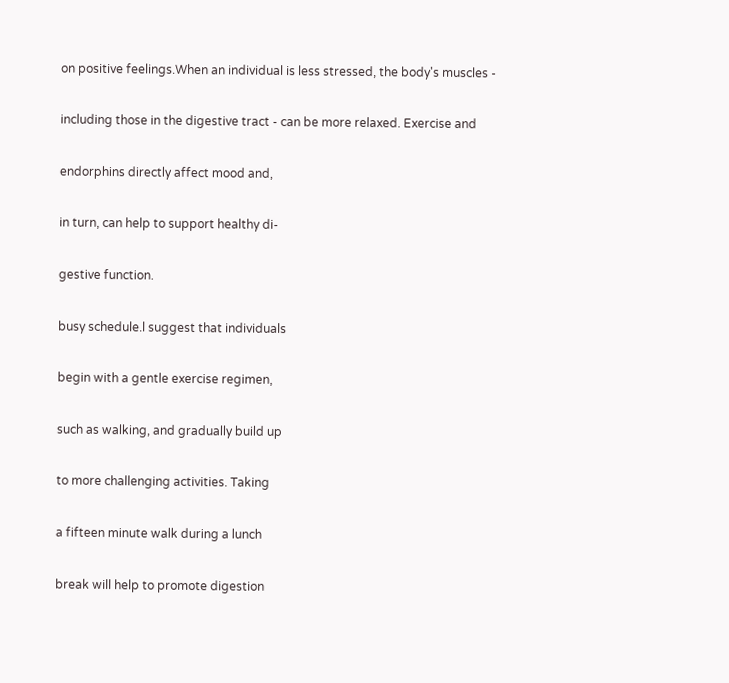on positive feelings.When an individual is less stressed, the body's muscles -

including those in the digestive tract - can be more relaxed. Exercise and

endorphins directly affect mood and,

in turn, can help to support healthy di-

gestive function.

busy schedule.l suggest that individuals

begin with a gentle exercise regimen,

such as walking, and gradually build up

to more challenging activities. Taking

a fifteen minute walk during a lunch

break will help to promote digestion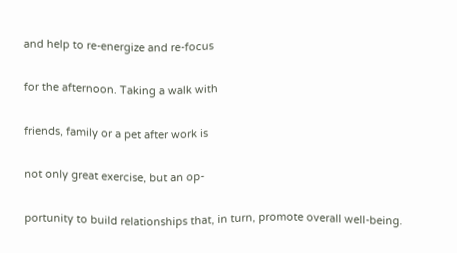and help to re-energize and re-focus

for the afternoon. Taking a walk with

friends, family or a pet after work is

not only great exercise, but an op-

portunity to build relationships that, in turn, promote overall well-being.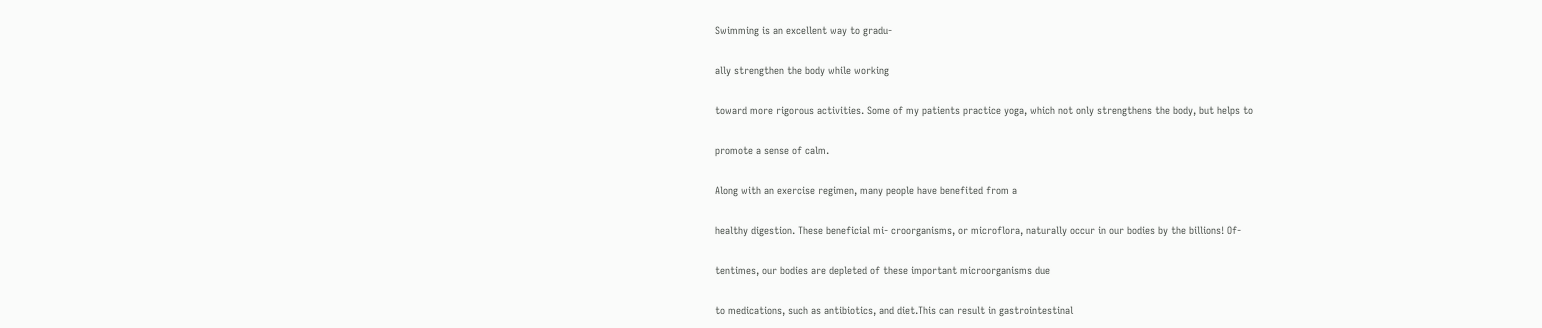Swimming is an excellent way to gradu-

ally strengthen the body while working

toward more rigorous activities. Some of my patients practice yoga, which not only strengthens the body, but helps to

promote a sense of calm.

Along with an exercise regimen, many people have benefited from a

healthy digestion. These beneficial mi- croorganisms, or microflora, naturally occur in our bodies by the billions! Of-

tentimes, our bodies are depleted of these important microorganisms due

to medications, such as antibiotics, and diet.This can result in gastrointestinal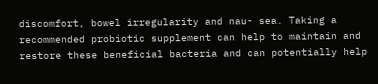discomfort, bowel irregularity and nau- sea. Taking a recommended probiotic supplement can help to maintain and restore these beneficial bacteria and can potentially help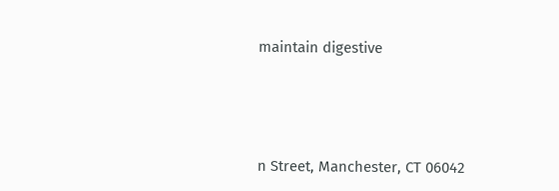maintain digestive






n Street, Manchester, CT 06042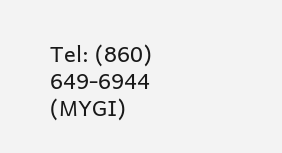Tel: (860) 649-6944 (MYGI)